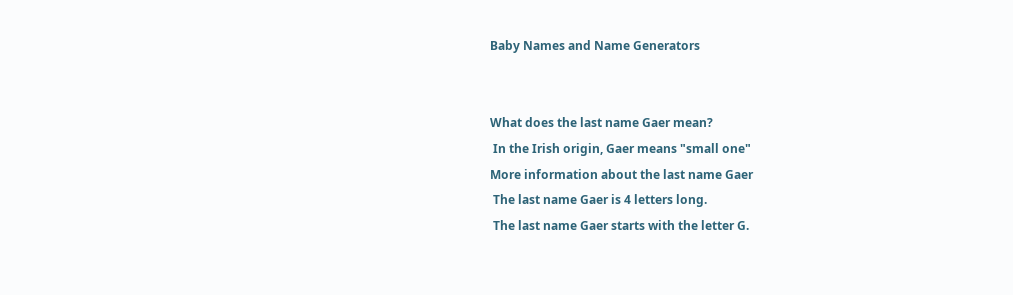Baby Names and Name Generators


What does the last name Gaer mean?
 In the Irish origin, Gaer means "small one"
More information about the last name Gaer
 The last name Gaer is 4 letters long.
 The last name Gaer starts with the letter G.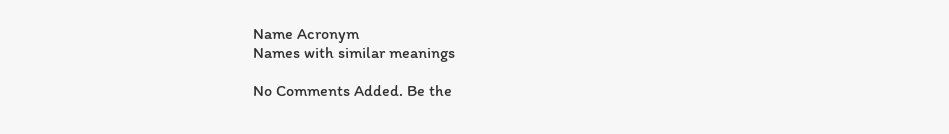Name Acronym
Names with similar meanings

No Comments Added. Be the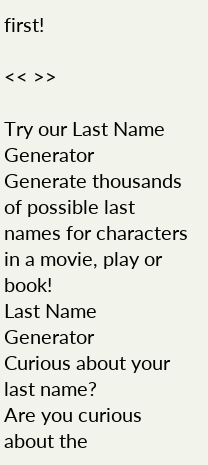first!

<< >>

Try our Last Name Generator
Generate thousands of possible last names for characters in a movie, play or book!
Last Name Generator
Curious about your last name?
Are you curious about the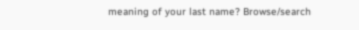meaning of your last name? Browse/search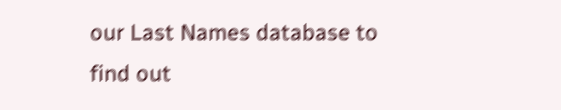our Last Names database to find out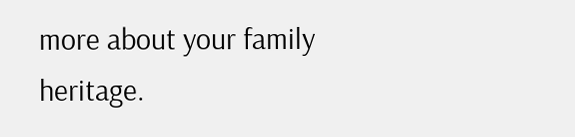more about your family heritage.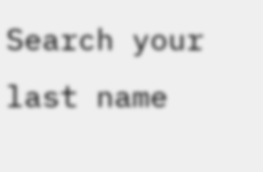Search your last name